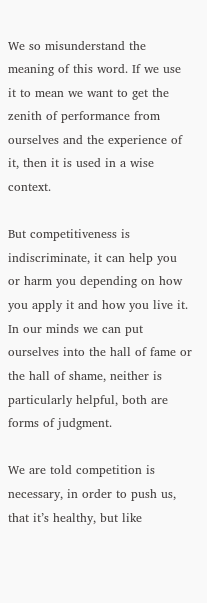We so misunderstand the meaning of this word. If we use it to mean we want to get the zenith of performance from ourselves and the experience of it, then it is used in a wise context.

But competitiveness is indiscriminate, it can help you or harm you depending on how you apply it and how you live it. In our minds we can put ourselves into the hall of fame or the hall of shame, neither is particularly helpful, both are forms of judgment.

We are told competition is necessary, in order to push us, that it’s healthy, but like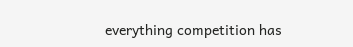everything competition has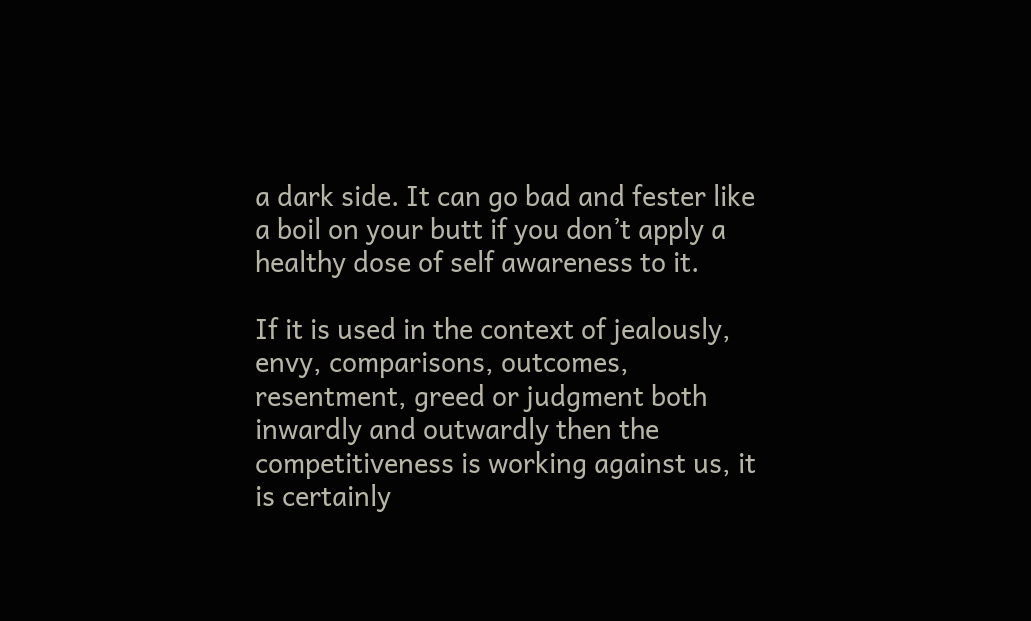a dark side. It can go bad and fester like a boil on your butt if you don’t apply a healthy dose of self awareness to it.

If it is used in the context of jealously, envy, comparisons, outcomes, resentment, greed or judgment both inwardly and outwardly then the competitiveness is working against us, it is certainly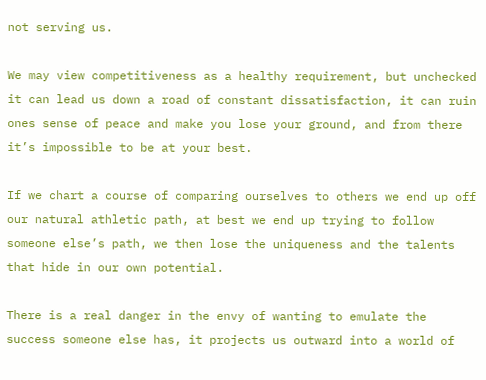not serving us.

We may view competitiveness as a healthy requirement, but unchecked it can lead us down a road of constant dissatisfaction, it can ruin ones sense of peace and make you lose your ground, and from there it’s impossible to be at your best.

If we chart a course of comparing ourselves to others we end up off our natural athletic path, at best we end up trying to follow someone else’s path, we then lose the uniqueness and the talents that hide in our own potential.

There is a real danger in the envy of wanting to emulate the success someone else has, it projects us outward into a world of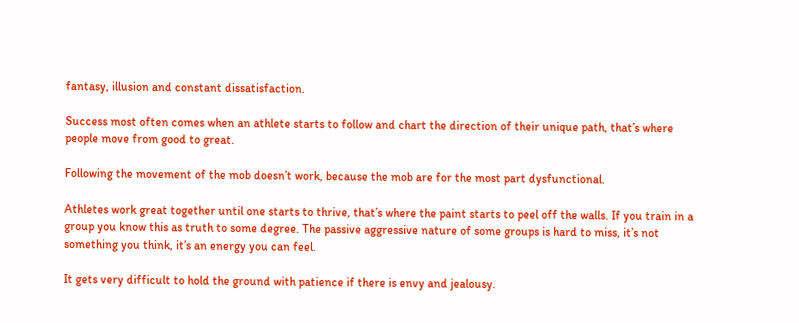fantasy, illusion and constant dissatisfaction.

Success most often comes when an athlete starts to follow and chart the direction of their unique path, that’s where people move from good to great.

Following the movement of the mob doesn’t work, because the mob are for the most part dysfunctional.

Athletes work great together until one starts to thrive, that’s where the paint starts to peel off the walls. If you train in a group you know this as truth to some degree. The passive aggressive nature of some groups is hard to miss, it’s not something you think, it’s an energy you can feel.

It gets very difficult to hold the ground with patience if there is envy and jealousy.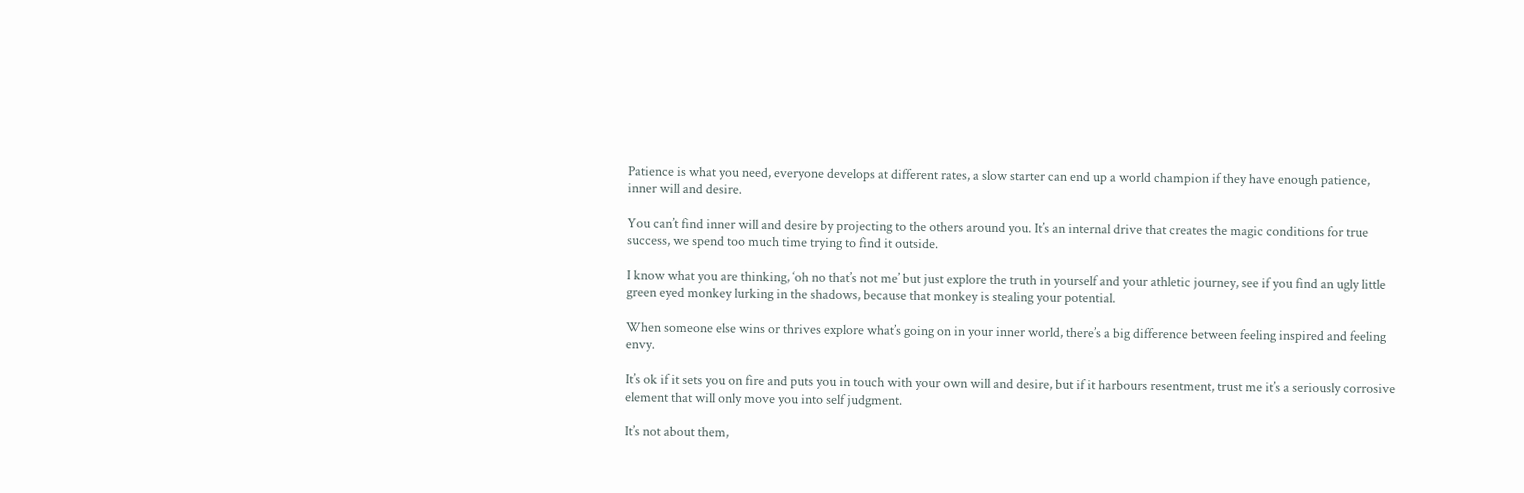Patience is what you need, everyone develops at different rates, a slow starter can end up a world champion if they have enough patience, inner will and desire.

You can’t find inner will and desire by projecting to the others around you. It’s an internal drive that creates the magic conditions for true success, we spend too much time trying to find it outside.

I know what you are thinking, ‘oh no that’s not me’ but just explore the truth in yourself and your athletic journey, see if you find an ugly little green eyed monkey lurking in the shadows, because that monkey is stealing your potential.

When someone else wins or thrives explore what’s going on in your inner world, there’s a big difference between feeling inspired and feeling envy.

It’s ok if it sets you on fire and puts you in touch with your own will and desire, but if it harbours resentment, trust me it’s a seriously corrosive element that will only move you into self judgment.

It’s not about them,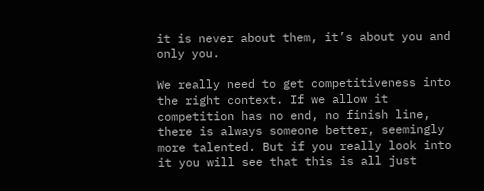it is never about them, it’s about you and only you.

We really need to get competitiveness into the right context. If we allow it competition has no end, no finish line, there is always someone better, seemingly more talented. But if you really look into it you will see that this is all just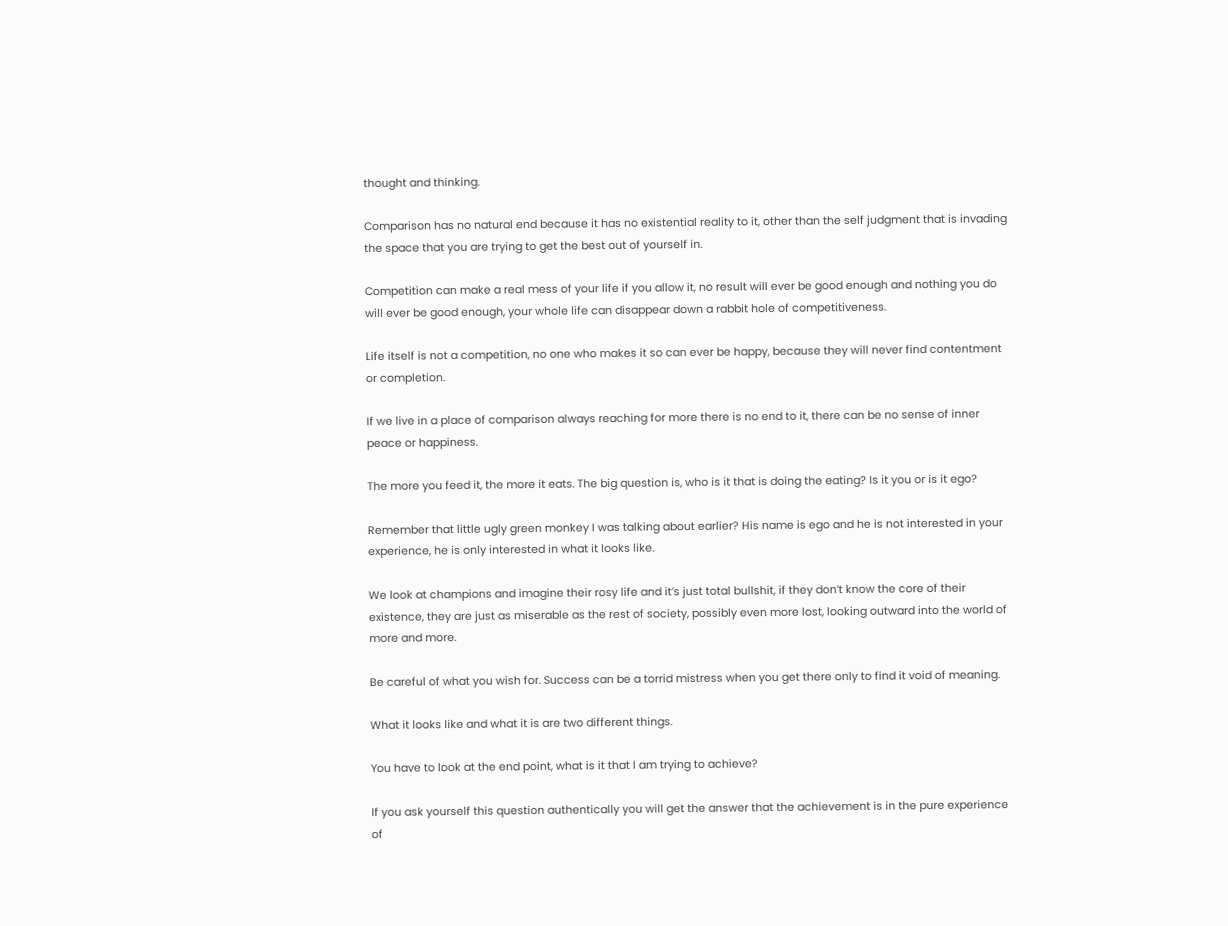thought and thinking.

Comparison has no natural end because it has no existential reality to it, other than the self judgment that is invading the space that you are trying to get the best out of yourself in.

Competition can make a real mess of your life if you allow it, no result will ever be good enough and nothing you do will ever be good enough, your whole life can disappear down a rabbit hole of competitiveness.

Life itself is not a competition, no one who makes it so can ever be happy, because they will never find contentment or completion.

If we live in a place of comparison always reaching for more there is no end to it, there can be no sense of inner peace or happiness.

The more you feed it, the more it eats. The big question is, who is it that is doing the eating? Is it you or is it ego?

Remember that little ugly green monkey I was talking about earlier? His name is ego and he is not interested in your experience, he is only interested in what it looks like.

We look at champions and imagine their rosy life and it’s just total bullshit, if they don’t know the core of their existence, they are just as miserable as the rest of society, possibly even more lost, looking outward into the world of more and more.

Be careful of what you wish for. Success can be a torrid mistress when you get there only to find it void of meaning.

What it looks like and what it is are two different things.

You have to look at the end point, what is it that I am trying to achieve?

If you ask yourself this question authentically you will get the answer that the achievement is in the pure experience of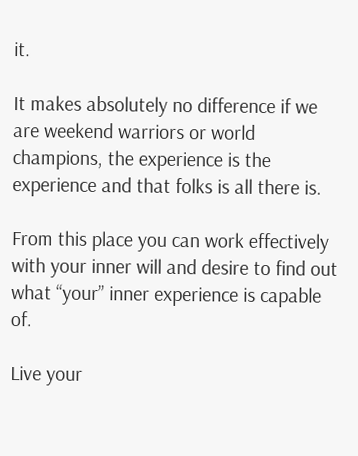it.

It makes absolutely no difference if we are weekend warriors or world champions, the experience is the experience and that folks is all there is.

From this place you can work effectively with your inner will and desire to find out what “your” inner experience is capable of.

Live your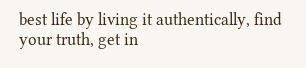best life by living it authentically, find your truth, get in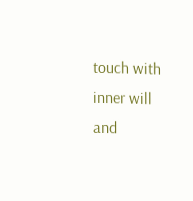touch with inner will and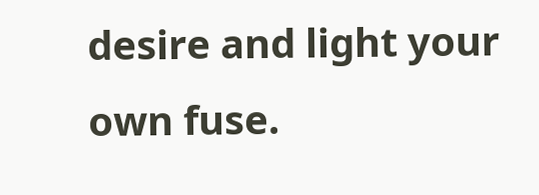desire and light your own fuse.